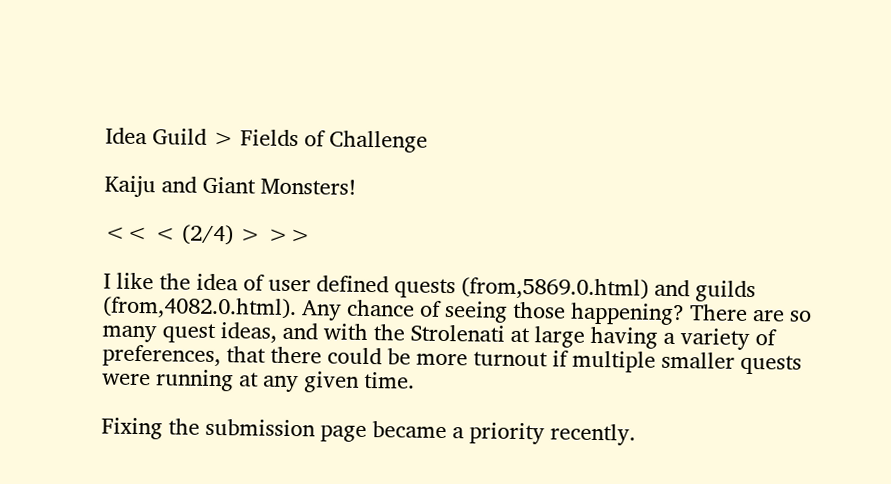Idea Guild > Fields of Challenge

Kaiju and Giant Monsters!

<< < (2/4) > >>

I like the idea of user defined quests (from,5869.0.html) and guilds (from,4082.0.html). Any chance of seeing those happening? There are so many quest ideas, and with the Strolenati at large having a variety of preferences, that there could be more turnout if multiple smaller quests were running at any given time.

Fixing the submission page became a priority recently.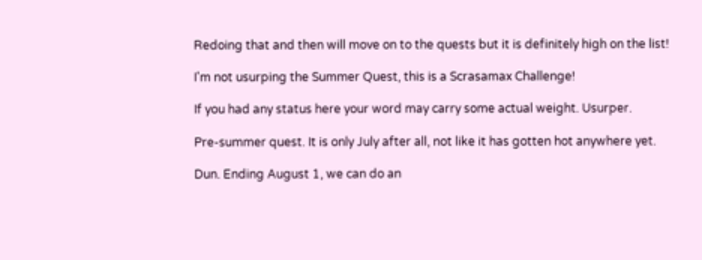Redoing that and then will move on to the quests but it is definitely high on the list!

I'm not usurping the Summer Quest, this is a Scrasamax Challenge!

If you had any status here your word may carry some actual weight. Usurper.

Pre-summer quest. It is only July after all, not like it has gotten hot anywhere yet.

Dun. Ending August 1, we can do an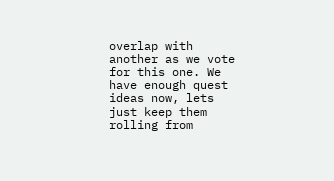overlap with another as we vote for this one. We have enough quest ideas now, lets just keep them rolling from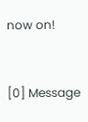now on!


[0] Message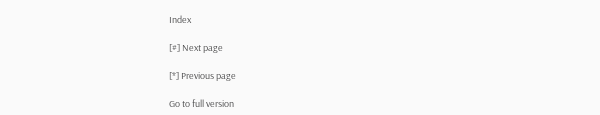Index

[#] Next page

[*] Previous page

Go to full version